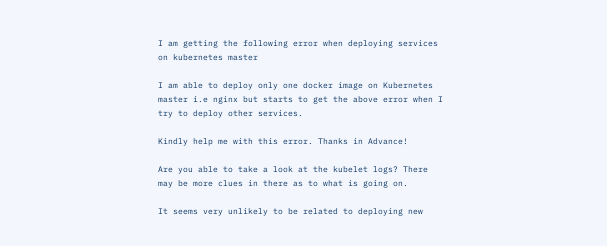I am getting the following error when deploying services on kubernetes master

I am able to deploy only one docker image on Kubernetes master i.e nginx but starts to get the above error when I try to deploy other services.

Kindly help me with this error. Thanks in Advance!

Are you able to take a look at the kubelet logs? There may be more clues in there as to what is going on.

It seems very unlikely to be related to deploying new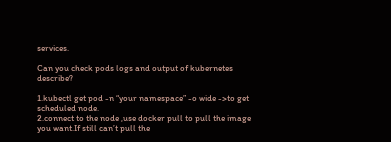services.

Can you check pods logs and output of kubernetes describe?

1.kubectl get pod -n “your namespace” -o wide ->to get scheduled node.
2.connect to the node ,use docker pull to pull the image you want.If still can’t pull the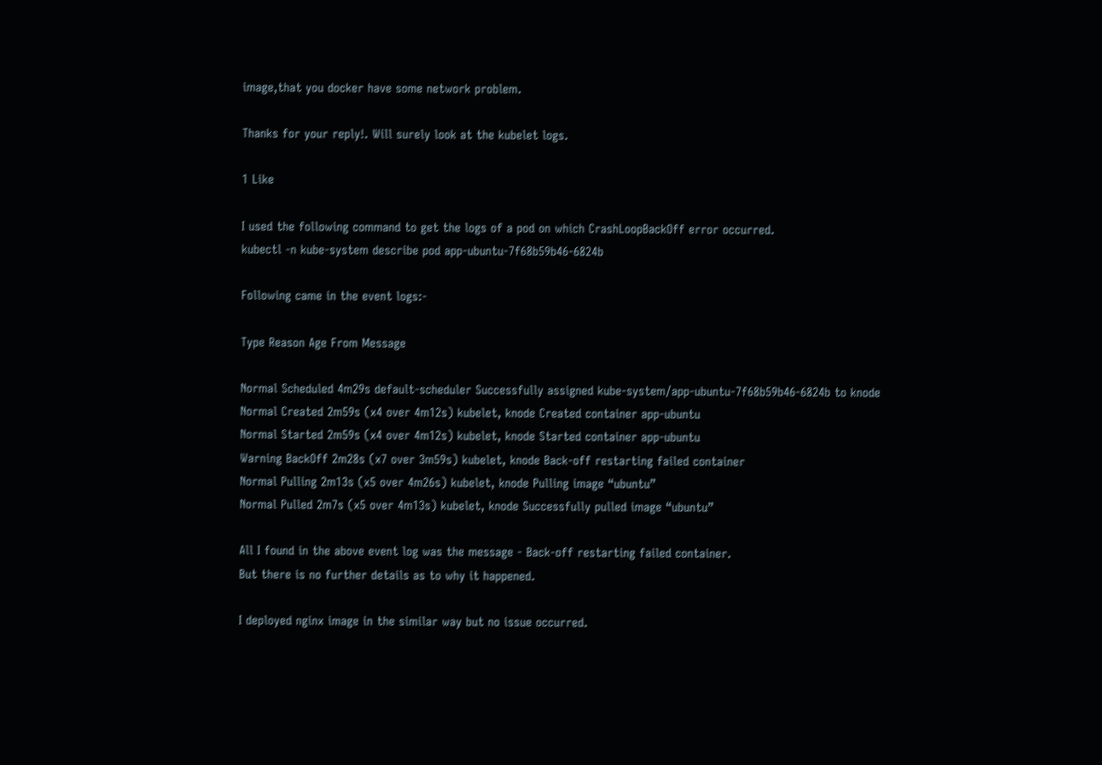image,that you docker have some network problem.

Thanks for your reply!. Will surely look at the kubelet logs.

1 Like

I used the following command to get the logs of a pod on which CrashLoopBackOff error occurred.
kubectl -n kube-system describe pod app-ubuntu-7f68b59b46-6824b

Following came in the event logs:-

Type Reason Age From Message

Normal Scheduled 4m29s default-scheduler Successfully assigned kube-system/app-ubuntu-7f68b59b46-6824b to knode
Normal Created 2m59s (x4 over 4m12s) kubelet, knode Created container app-ubuntu
Normal Started 2m59s (x4 over 4m12s) kubelet, knode Started container app-ubuntu
Warning BackOff 2m28s (x7 over 3m59s) kubelet, knode Back-off restarting failed container
Normal Pulling 2m13s (x5 over 4m26s) kubelet, knode Pulling image “ubuntu”
Normal Pulled 2m7s (x5 over 4m13s) kubelet, knode Successfully pulled image “ubuntu”

All I found in the above event log was the message - Back-off restarting failed container.
But there is no further details as to why it happened.

I deployed nginx image in the similar way but no issue occurred.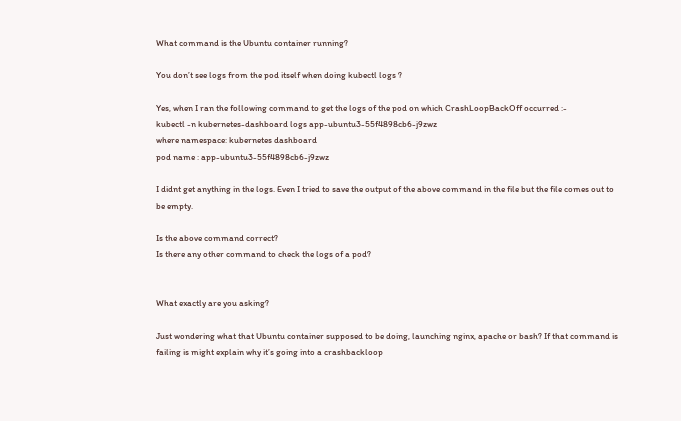What command is the Ubuntu container running?

You don’t see logs from the pod itself when doing kubectl logs ?

Yes, when I ran the following command to get the logs of the pod on which CrashLoopBackOff occurred :-
kubectl -n kubernetes-dashboard logs app-ubuntu3-55f4898cb6-j9zwz
where namespace: kubernetes dashboard
pod name : app-ubuntu3-55f4898cb6-j9zwz

I didnt get anything in the logs. Even I tried to save the output of the above command in the file but the file comes out to be empty.

Is the above command correct?
Is there any other command to check the logs of a pod?


What exactly are you asking?

Just wondering what that Ubuntu container supposed to be doing, launching nginx, apache or bash? If that command is failing is might explain why it’s going into a crashbackloop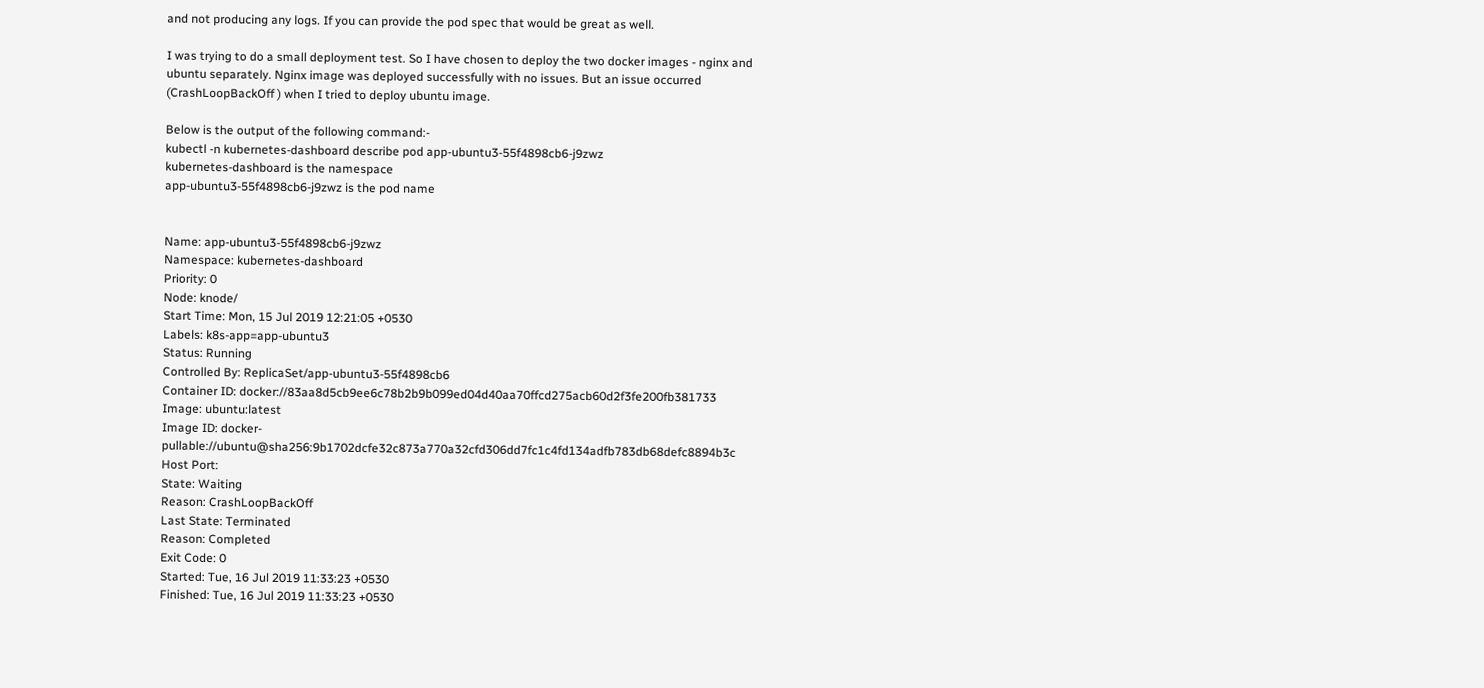and not producing any logs. If you can provide the pod spec that would be great as well.

I was trying to do a small deployment test. So I have chosen to deploy the two docker images - nginx and ubuntu separately. Nginx image was deployed successfully with no issues. But an issue occurred (CrashLoopBackOff ) when I tried to deploy ubuntu image.

Below is the output of the following command:-
kubectl -n kubernetes-dashboard describe pod app-ubuntu3-55f4898cb6-j9zwz
kubernetes-dashboard is the namespace
app-ubuntu3-55f4898cb6-j9zwz is the pod name


Name: app-ubuntu3-55f4898cb6-j9zwz
Namespace: kubernetes-dashboard
Priority: 0
Node: knode/
Start Time: Mon, 15 Jul 2019 12:21:05 +0530
Labels: k8s-app=app-ubuntu3
Status: Running
Controlled By: ReplicaSet/app-ubuntu3-55f4898cb6
Container ID: docker://83aa8d5cb9ee6c78b2b9b099ed04d40aa70ffcd275acb60d2f3fe200fb381733
Image: ubuntu:latest
Image ID: docker-pullable://ubuntu@sha256:9b1702dcfe32c873a770a32cfd306dd7fc1c4fd134adfb783db68defc8894b3c
Host Port:
State: Waiting
Reason: CrashLoopBackOff
Last State: Terminated
Reason: Completed
Exit Code: 0
Started: Tue, 16 Jul 2019 11:33:23 +0530
Finished: Tue, 16 Jul 2019 11:33:23 +0530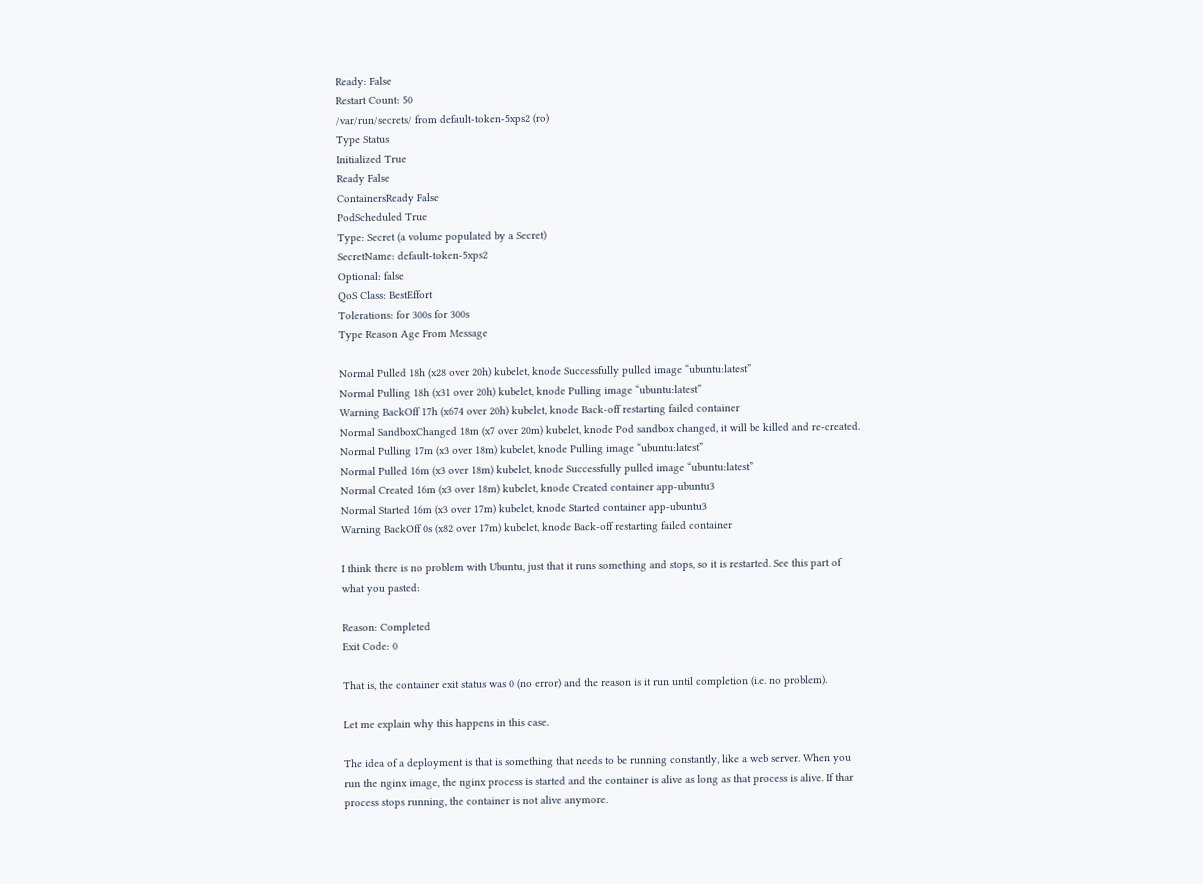Ready: False
Restart Count: 50
/var/run/secrets/ from default-token-5xps2 (ro)
Type Status
Initialized True
Ready False
ContainersReady False
PodScheduled True
Type: Secret (a volume populated by a Secret)
SecretName: default-token-5xps2
Optional: false
QoS Class: BestEffort
Tolerations: for 300s for 300s
Type Reason Age From Message

Normal Pulled 18h (x28 over 20h) kubelet, knode Successfully pulled image “ubuntu:latest”
Normal Pulling 18h (x31 over 20h) kubelet, knode Pulling image “ubuntu:latest”
Warning BackOff 17h (x674 over 20h) kubelet, knode Back-off restarting failed container
Normal SandboxChanged 18m (x7 over 20m) kubelet, knode Pod sandbox changed, it will be killed and re-created.
Normal Pulling 17m (x3 over 18m) kubelet, knode Pulling image “ubuntu:latest”
Normal Pulled 16m (x3 over 18m) kubelet, knode Successfully pulled image “ubuntu:latest”
Normal Created 16m (x3 over 18m) kubelet, knode Created container app-ubuntu3
Normal Started 16m (x3 over 17m) kubelet, knode Started container app-ubuntu3
Warning BackOff 0s (x82 over 17m) kubelet, knode Back-off restarting failed container

I think there is no problem with Ubuntu, just that it runs something and stops, so it is restarted. See this part of what you pasted:

Reason: Completed
Exit Code: 0

That is, the container exit status was 0 (no error) and the reason is it run until completion (i.e. no problem).

Let me explain why this happens in this case.

The idea of a deployment is that is something that needs to be running constantly, like a web server. When you run the nginx image, the nginx process is started and the container is alive as long as that process is alive. If thar process stops running, the container is not alive anymore.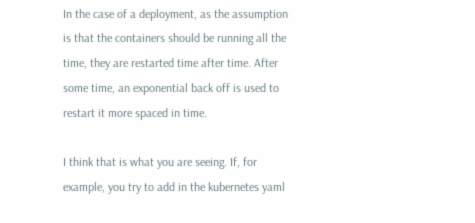In the case of a deployment, as the assumption is that the containers should be running all the time, they are restarted time after time. After some time, an exponential back off is used to restart it more spaced in time.

I think that is what you are seeing. If, for example, you try to add in the kubernetes yaml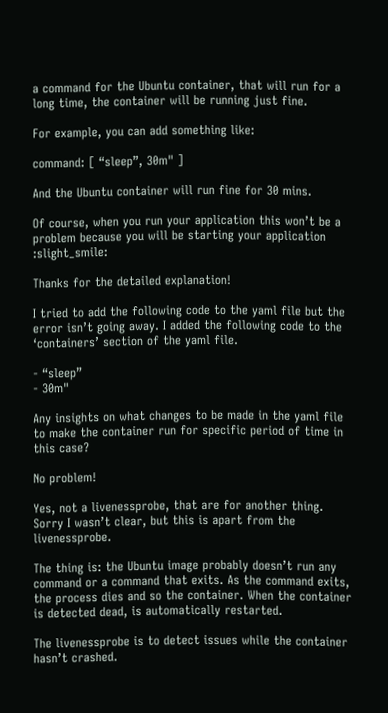a command for the Ubuntu container, that will run for a long time, the container will be running just fine.

For example, you can add something like:

command: [ “sleep”, 30m" ]

And the Ubuntu container will run fine for 30 mins.

Of course, when you run your application this won’t be a problem because you will be starting your application :slight_smile:

Thanks for the detailed explanation!

I tried to add the following code to the yaml file but the error isn’t going away. I added the following code to the ‘containers’ section of the yaml file.

- “sleep”
- 30m"

Any insights on what changes to be made in the yaml file to make the container run for specific period of time in this case?

No problem!

Yes, not a livenessprobe, that are for another thing. Sorry I wasn’t clear, but this is apart from the livenessprobe.

The thing is: the Ubuntu image probably doesn’t run any command or a command that exits. As the command exits, the process dies and so the container. When the container is detected dead, is automatically restarted.

The livenessprobe is to detect issues while the container hasn’t crashed.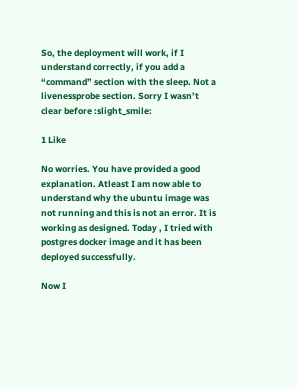So, the deployment will work, if I understand correctly, if you add a “command” section with the sleep. Not a livenessprobe section. Sorry I wasn’t clear before :slight_smile:

1 Like

No worries. You have provided a good explanation. Atleast I am now able to understand why the ubuntu image was not running and this is not an error. It is working as designed. Today , I tried with postgres docker image and it has been deployed successfully.

Now I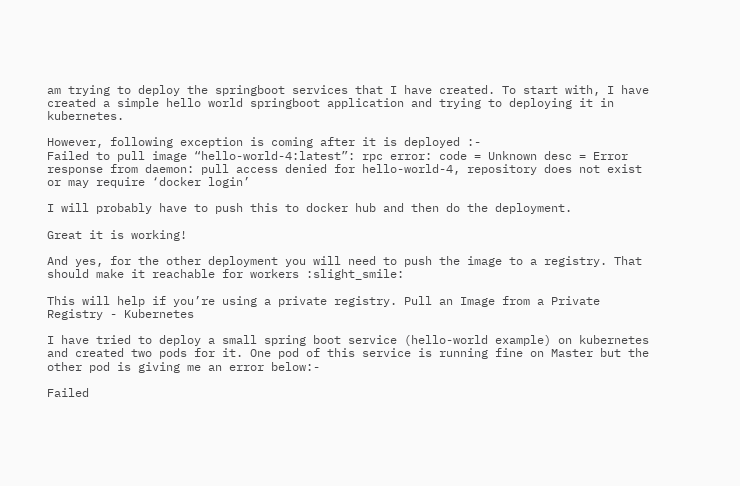am trying to deploy the springboot services that I have created. To start with, I have created a simple hello world springboot application and trying to deploying it in kubernetes.

However, following exception is coming after it is deployed :-
Failed to pull image “hello-world-4:latest”: rpc error: code = Unknown desc = Error response from daemon: pull access denied for hello-world-4, repository does not exist or may require ‘docker login’

I will probably have to push this to docker hub and then do the deployment.

Great it is working!

And yes, for the other deployment you will need to push the image to a registry. That should make it reachable for workers :slight_smile:

This will help if you’re using a private registry. Pull an Image from a Private Registry - Kubernetes

I have tried to deploy a small spring boot service (hello-world example) on kubernetes and created two pods for it. One pod of this service is running fine on Master but the other pod is giving me an error below:-

Failed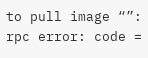to pull image “”: rpc error: code =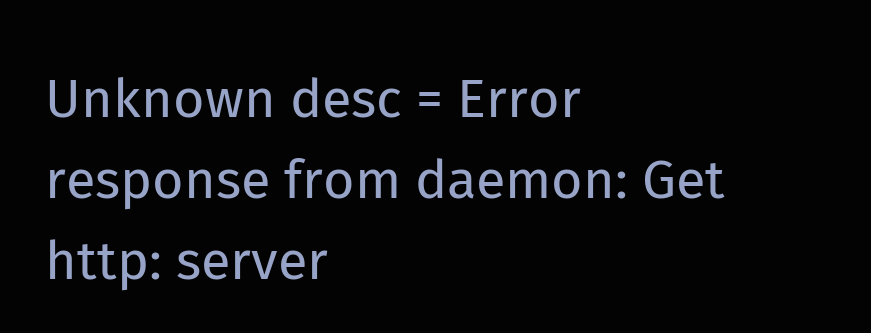Unknown desc = Error response from daemon: Get http: server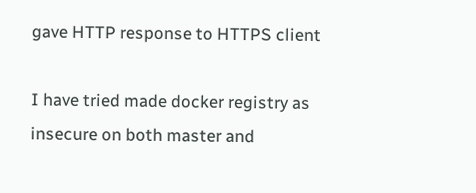gave HTTP response to HTTPS client

I have tried made docker registry as insecure on both master and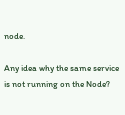node.

Any idea why the same service is not running on the Node?